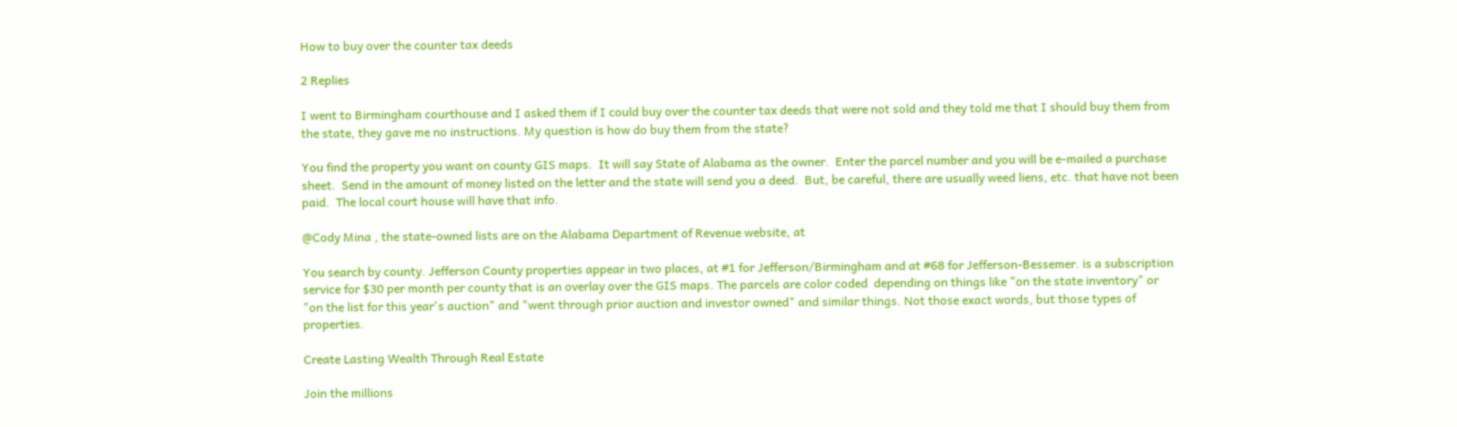How to buy over the counter tax deeds

2 Replies

I went to Birmingham courthouse and I asked them if I could buy over the counter tax deeds that were not sold and they told me that I should buy them from the state, they gave me no instructions. My question is how do buy them from the state?

You find the property you want on county GIS maps.  It will say State of Alabama as the owner.  Enter the parcel number and you will be e-mailed a purchase sheet.  Send in the amount of money listed on the letter and the state will send you a deed.  But, be careful, there are usually weed liens, etc. that have not been paid.  The local court house will have that info.

@Cody Mina , the state-owned lists are on the Alabama Department of Revenue website, at

You search by county. Jefferson County properties appear in two places, at #1 for Jefferson/Birmingham and at #68 for Jefferson-Bessemer. is a subscription service for $30 per month per county that is an overlay over the GIS maps. The parcels are color coded  depending on things like "on the state inventory" or "on the list for this year's auction" and "went through prior auction and investor owned" and similar things. Not those exact words, but those types of properties.

Create Lasting Wealth Through Real Estate

Join the millions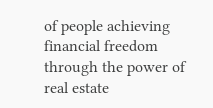of people achieving financial freedom through the power of real estate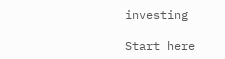investing

Start here